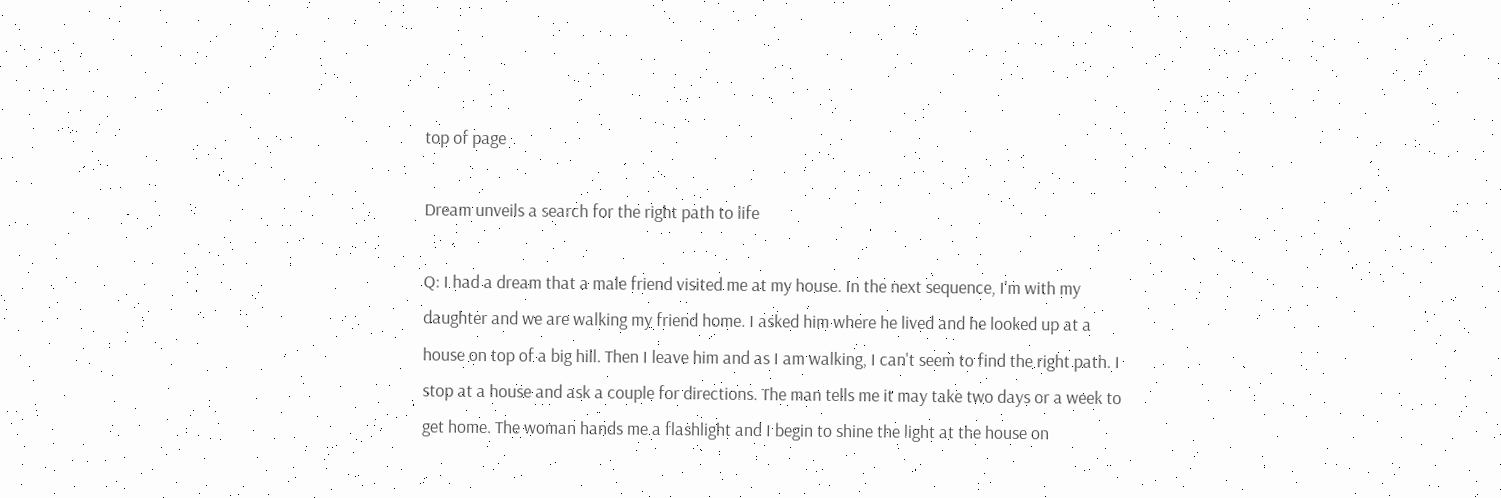top of page

Dream unveils a search for the right path to life

Q: I had a dream that a male friend visited me at my house. In the next sequence, I'm with my daughter and we are walking my friend home. I asked him where he lived and he looked up at a house on top of a big hill. Then I leave him and as I am walking, I can't seem to find the right path. I stop at a house and ask a couple for directions. The man tells me it may take two days or a week to get home. The woman hands me a flashlight and I begin to shine the light at the house on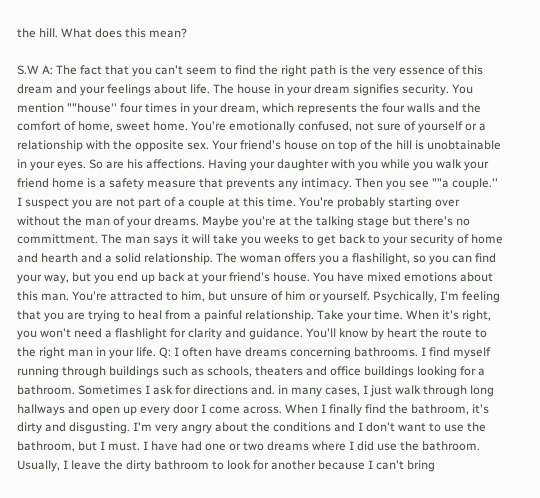the hill. What does this mean?

S.W A: The fact that you can't seem to find the right path is the very essence of this dream and your feelings about life. The house in your dream signifies security. You mention ""house'' four times in your dream, which represents the four walls and the comfort of home, sweet home. You're emotionally confused, not sure of yourself or a relationship with the opposite sex. Your friend's house on top of the hill is unobtainable in your eyes. So are his affections. Having your daughter with you while you walk your friend home is a safety measure that prevents any intimacy. Then you see ""a couple.'' I suspect you are not part of a couple at this time. You're probably starting over without the man of your dreams. Maybe you're at the talking stage but there's no committment. The man says it will take you weeks to get back to your security of home and hearth and a solid relationship. The woman offers you a flashilight, so you can find your way, but you end up back at your friend's house. You have mixed emotions about this man. You're attracted to him, but unsure of him or yourself. Psychically, I'm feeling that you are trying to heal from a painful relationship. Take your time. When it's right, you won't need a flashlight for clarity and guidance. You'll know by heart the route to the right man in your life. Q: I often have dreams concerning bathrooms. I find myself running through buildings such as schools, theaters and office buildings looking for a bathroom. Sometimes I ask for directions and. in many cases, I just walk through long hallways and open up every door I come across. When I finally find the bathroom, it's dirty and disgusting. I'm very angry about the conditions and I don't want to use the bathroom, but I must. I have had one or two dreams where I did use the bathroom. Usually, I leave the dirty bathroom to look for another because I can't bring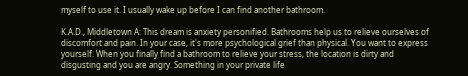myself to use it. I usually wake up before I can find another bathroom.

K.A.D., Middletown A: This dream is anxiety personified. Bathrooms help us to relieve ourselves of discomfort and pain. In your case, it's more psychological grief than physical. You want to express yourself. When you finally find a bathroom to relieve your stress, the location is dirty and disgusting and you are angry. Something in your private life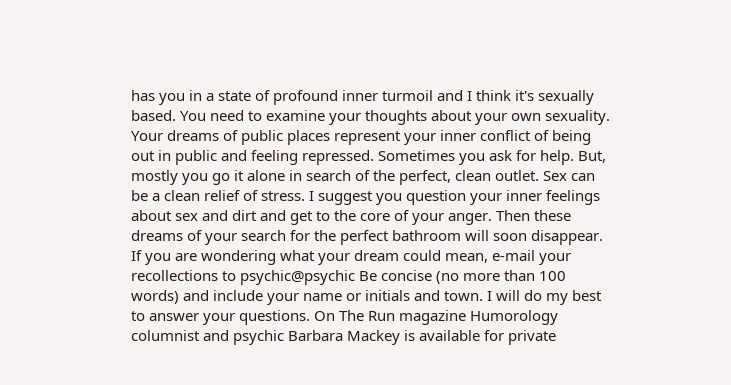has you in a state of profound inner turmoil and I think it's sexually based. You need to examine your thoughts about your own sexuality. Your dreams of public places represent your inner conflict of being out in public and feeling repressed. Sometimes you ask for help. But, mostly you go it alone in search of the perfect, clean outlet. Sex can be a clean relief of stress. I suggest you question your inner feelings about sex and dirt and get to the core of your anger. Then these dreams of your search for the perfect bathroom will soon disappear. If you are wondering what your dream could mean, e-mail your recollections to psychic@psychic Be concise (no more than 100 words) and include your name or initials and town. I will do my best to answer your questions. On The Run magazine Humorology columnist and psychic Barbara Mackey is available for private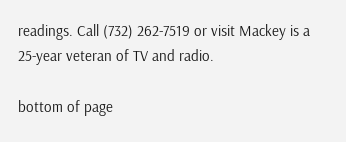readings. Call (732) 262-7519 or visit Mackey is a 25-year veteran of TV and radio.

bottom of page